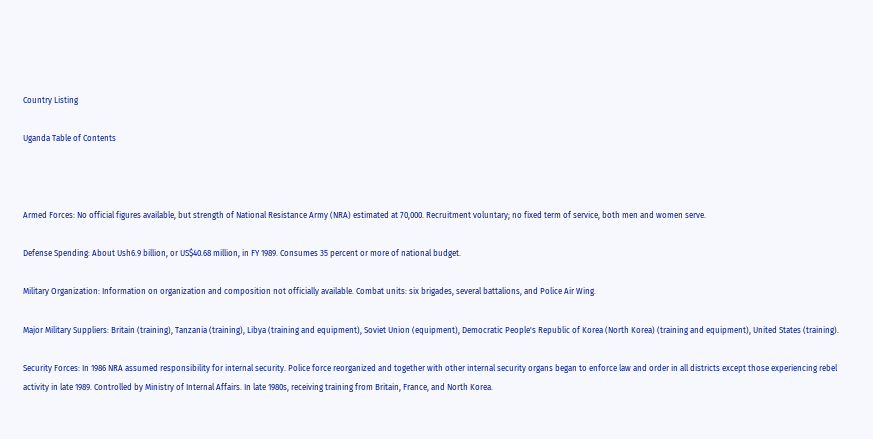Country Listing

Uganda Table of Contents



Armed Forces: No official figures available, but strength of National Resistance Army (NRA) estimated at 70,000. Recruitment voluntary; no fixed term of service, both men and women serve.

Defense Spending: About Ush6.9 billion, or US$40.68 million, in FY 1989. Consumes 35 percent or more of national budget.

Military Organization: Information on organization and composition not officially available. Combat units: six brigades, several battalions, and Police Air Wing.

Major Military Suppliers: Britain (training), Tanzania (training), Libya (training and equipment), Soviet Union (equipment), Democratic People's Republic of Korea (North Korea) (training and equipment), United States (training).

Security Forces: In 1986 NRA assumed responsibility for internal security. Police force reorganized and together with other internal security organs began to enforce law and order in all districts except those experiencing rebel activity in late 1989. Controlled by Ministry of Internal Affairs. In late 1980s, receiving training from Britain, France, and North Korea.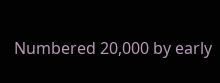Numbered 20,000 by early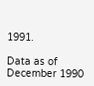1991.

Data as of December 1990